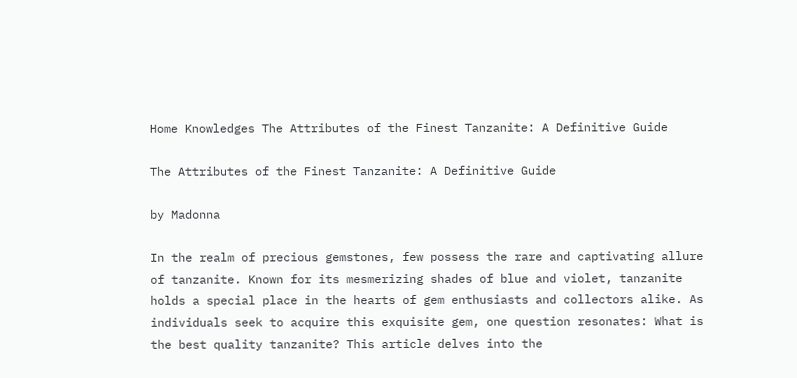Home Knowledges The Attributes of the Finest Tanzanite: A Definitive Guide

The Attributes of the Finest Tanzanite: A Definitive Guide

by Madonna

In the realm of precious gemstones, few possess the rare and captivating allure of tanzanite. Known for its mesmerizing shades of blue and violet, tanzanite holds a special place in the hearts of gem enthusiasts and collectors alike. As individuals seek to acquire this exquisite gem, one question resonates: What is the best quality tanzanite? This article delves into the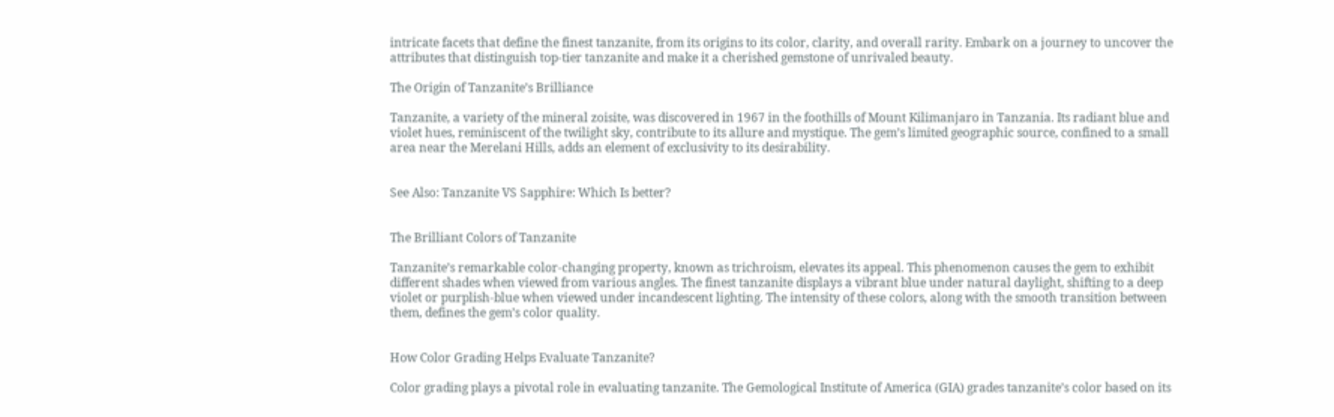intricate facets that define the finest tanzanite, from its origins to its color, clarity, and overall rarity. Embark on a journey to uncover the attributes that distinguish top-tier tanzanite and make it a cherished gemstone of unrivaled beauty.

The Origin of Tanzanite’s Brilliance

Tanzanite, a variety of the mineral zoisite, was discovered in 1967 in the foothills of Mount Kilimanjaro in Tanzania. Its radiant blue and violet hues, reminiscent of the twilight sky, contribute to its allure and mystique. The gem’s limited geographic source, confined to a small area near the Merelani Hills, adds an element of exclusivity to its desirability.


See Also: Tanzanite VS Sapphire: Which Is better?


The Brilliant Colors of Tanzanite

Tanzanite’s remarkable color-changing property, known as trichroism, elevates its appeal. This phenomenon causes the gem to exhibit different shades when viewed from various angles. The finest tanzanite displays a vibrant blue under natural daylight, shifting to a deep violet or purplish-blue when viewed under incandescent lighting. The intensity of these colors, along with the smooth transition between them, defines the gem’s color quality.


How Color Grading Helps Evaluate Tanzanite?

Color grading plays a pivotal role in evaluating tanzanite. The Gemological Institute of America (GIA) grades tanzanite’s color based on its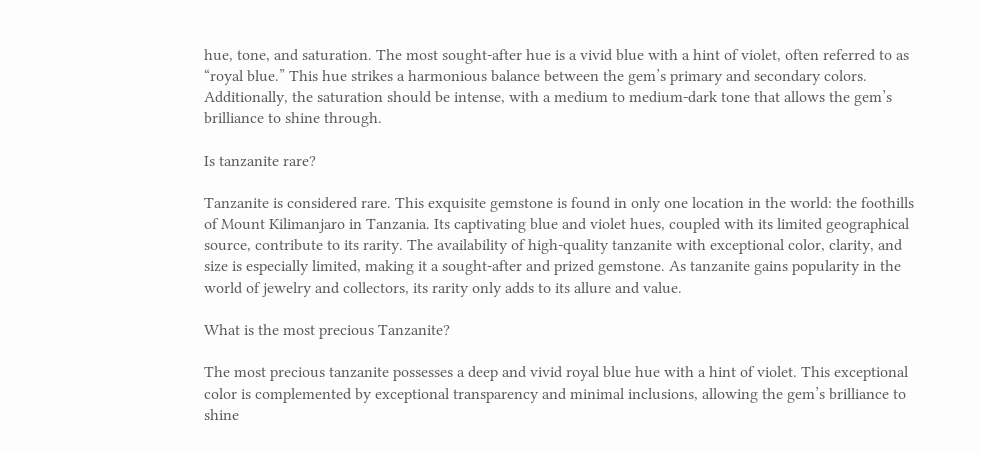hue, tone, and saturation. The most sought-after hue is a vivid blue with a hint of violet, often referred to as “royal blue.” This hue strikes a harmonious balance between the gem’s primary and secondary colors. Additionally, the saturation should be intense, with a medium to medium-dark tone that allows the gem’s brilliance to shine through.

Is tanzanite rare?

Tanzanite is considered rare. This exquisite gemstone is found in only one location in the world: the foothills of Mount Kilimanjaro in Tanzania. Its captivating blue and violet hues, coupled with its limited geographical source, contribute to its rarity. The availability of high-quality tanzanite with exceptional color, clarity, and size is especially limited, making it a sought-after and prized gemstone. As tanzanite gains popularity in the world of jewelry and collectors, its rarity only adds to its allure and value.

What is the most precious Tanzanite?

The most precious tanzanite possesses a deep and vivid royal blue hue with a hint of violet. This exceptional color is complemented by exceptional transparency and minimal inclusions, allowing the gem’s brilliance to shine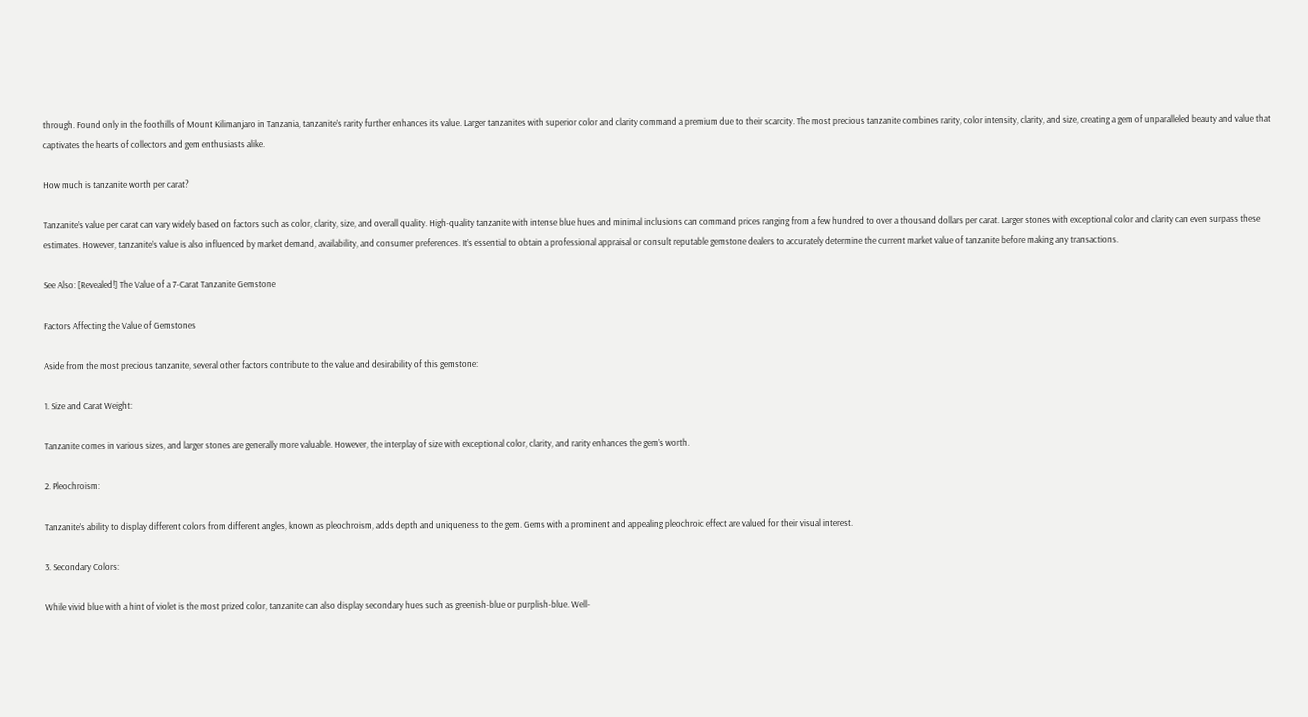through. Found only in the foothills of Mount Kilimanjaro in Tanzania, tanzanite’s rarity further enhances its value. Larger tanzanites with superior color and clarity command a premium due to their scarcity. The most precious tanzanite combines rarity, color intensity, clarity, and size, creating a gem of unparalleled beauty and value that captivates the hearts of collectors and gem enthusiasts alike.

How much is tanzanite worth per carat?

Tanzanite’s value per carat can vary widely based on factors such as color, clarity, size, and overall quality. High-quality tanzanite with intense blue hues and minimal inclusions can command prices ranging from a few hundred to over a thousand dollars per carat. Larger stones with exceptional color and clarity can even surpass these estimates. However, tanzanite’s value is also influenced by market demand, availability, and consumer preferences. It’s essential to obtain a professional appraisal or consult reputable gemstone dealers to accurately determine the current market value of tanzanite before making any transactions.

See Also: [Revealed!] The Value of a 7-Carat Tanzanite Gemstone

Factors Affecting the Value of Gemstones

Aside from the most precious tanzanite, several other factors contribute to the value and desirability of this gemstone:

1. Size and Carat Weight:

Tanzanite comes in various sizes, and larger stones are generally more valuable. However, the interplay of size with exceptional color, clarity, and rarity enhances the gem’s worth.

2. Pleochroism:

Tanzanite’s ability to display different colors from different angles, known as pleochroism, adds depth and uniqueness to the gem. Gems with a prominent and appealing pleochroic effect are valued for their visual interest.

3. Secondary Colors:

While vivid blue with a hint of violet is the most prized color, tanzanite can also display secondary hues such as greenish-blue or purplish-blue. Well-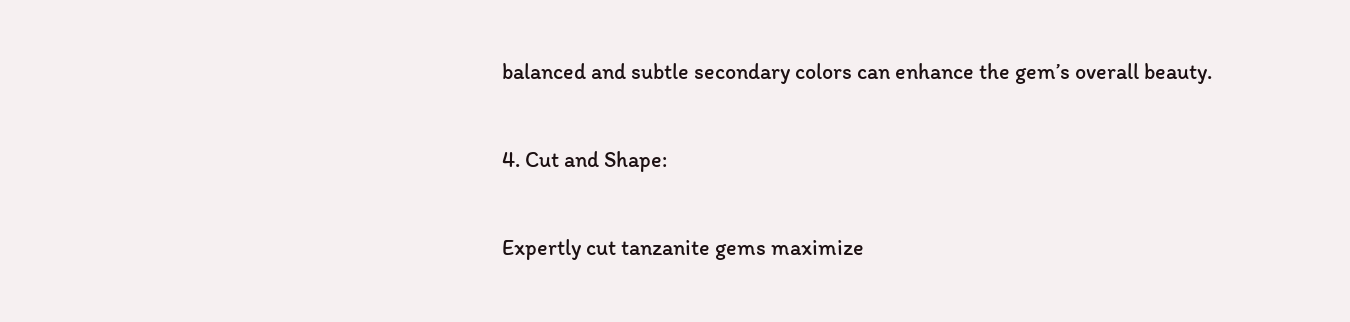balanced and subtle secondary colors can enhance the gem’s overall beauty.

4. Cut and Shape:

Expertly cut tanzanite gems maximize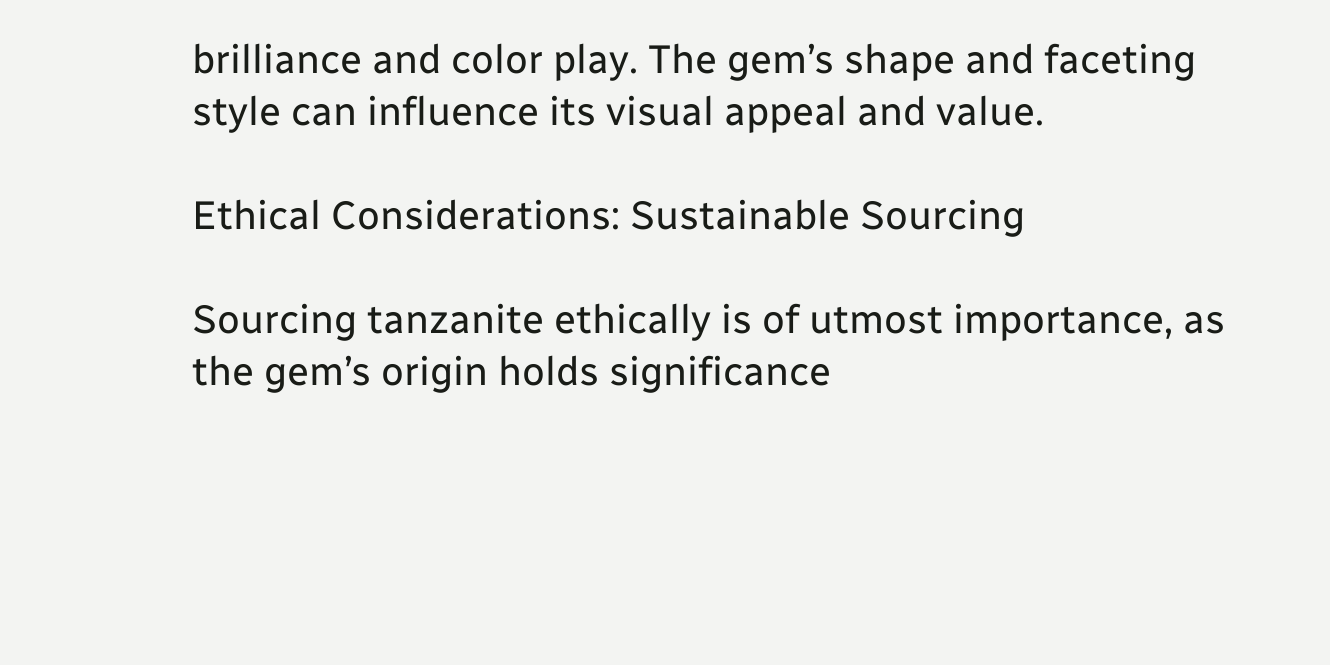brilliance and color play. The gem’s shape and faceting style can influence its visual appeal and value.

Ethical Considerations: Sustainable Sourcing

Sourcing tanzanite ethically is of utmost importance, as the gem’s origin holds significance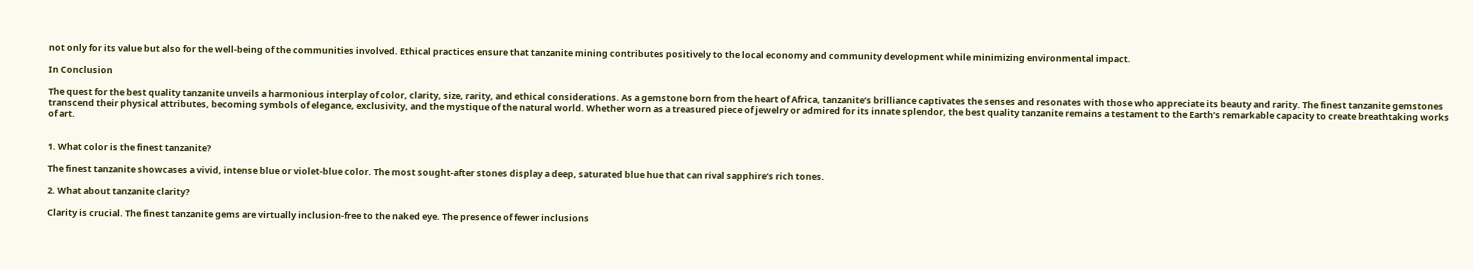not only for its value but also for the well-being of the communities involved. Ethical practices ensure that tanzanite mining contributes positively to the local economy and community development while minimizing environmental impact.

In Conclusion

The quest for the best quality tanzanite unveils a harmonious interplay of color, clarity, size, rarity, and ethical considerations. As a gemstone born from the heart of Africa, tanzanite’s brilliance captivates the senses and resonates with those who appreciate its beauty and rarity. The finest tanzanite gemstones transcend their physical attributes, becoming symbols of elegance, exclusivity, and the mystique of the natural world. Whether worn as a treasured piece of jewelry or admired for its innate splendor, the best quality tanzanite remains a testament to the Earth’s remarkable capacity to create breathtaking works of art.


1. What color is the finest tanzanite?

The finest tanzanite showcases a vivid, intense blue or violet-blue color. The most sought-after stones display a deep, saturated blue hue that can rival sapphire’s rich tones.

2. What about tanzanite clarity?

Clarity is crucial. The finest tanzanite gems are virtually inclusion-free to the naked eye. The presence of fewer inclusions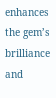enhances the gem’s brilliance and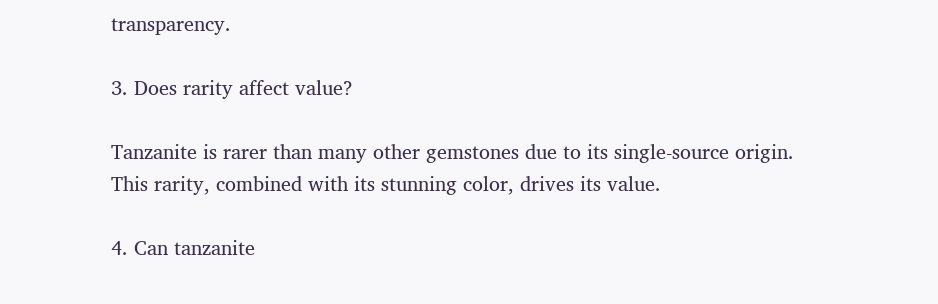transparency.

3. Does rarity affect value?

Tanzanite is rarer than many other gemstones due to its single-source origin. This rarity, combined with its stunning color, drives its value.

4. Can tanzanite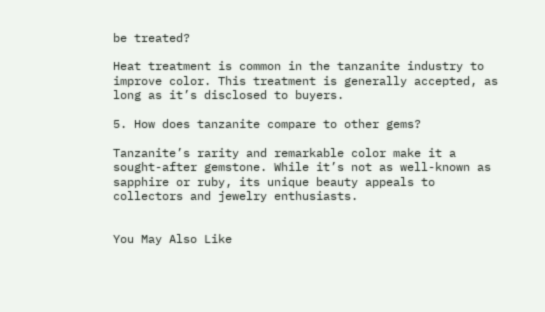be treated?

Heat treatment is common in the tanzanite industry to improve color. This treatment is generally accepted, as long as it’s disclosed to buyers.

5. How does tanzanite compare to other gems?

Tanzanite’s rarity and remarkable color make it a sought-after gemstone. While it’s not as well-known as sapphire or ruby, its unique beauty appeals to collectors and jewelry enthusiasts.


You May Also Like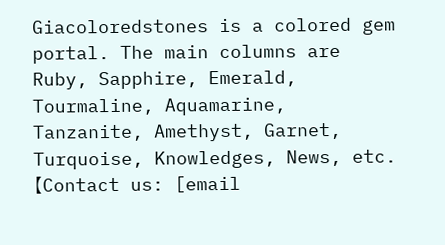Giacoloredstones is a colored gem portal. The main columns are Ruby, Sapphire, Emerald, Tourmaline, Aquamarine, Tanzanite, Amethyst, Garnet, Turquoise, Knowledges, News, etc.【Contact us: [email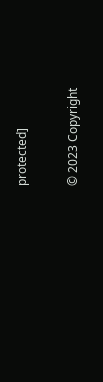protected]

© 2023 Copyright